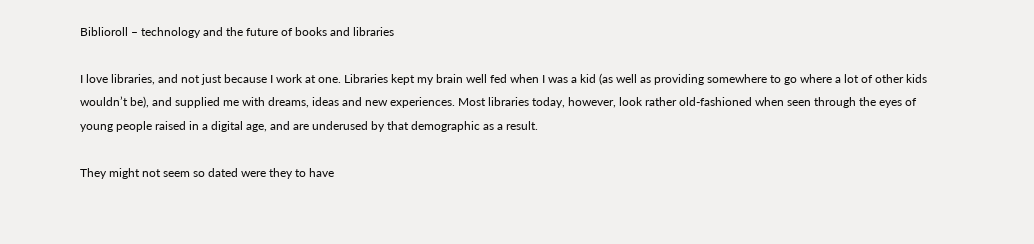Biblioroll – technology and the future of books and libraries

I love libraries, and not just because I work at one. Libraries kept my brain well fed when I was a kid (as well as providing somewhere to go where a lot of other kids wouldn’t be), and supplied me with dreams, ideas and new experiences. Most libraries today, however, look rather old-fashioned when seen through the eyes of young people raised in a digital age, and are underused by that demographic as a result.

They might not seem so dated were they to have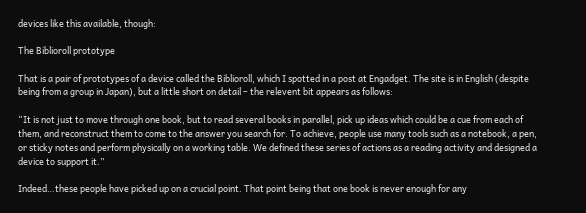devices like this available, though:

The Biblioroll prototype

That is a pair of prototypes of a device called the Biblioroll, which I spotted in a post at Engadget. The site is in English (despite being from a group in Japan), but a little short on detail – the relevent bit appears as follows:

“It is not just to move through one book, but to read several books in parallel, pick up ideas which could be a cue from each of them, and reconstruct them to come to the answer you search for. To achieve, people use many tools such as a notebook, a pen, or sticky notes and perform physically on a working table. We defined these series of actions as a reading activity and designed a device to support it.”

Indeed…these people have picked up on a crucial point. That point being that one book is never enough for any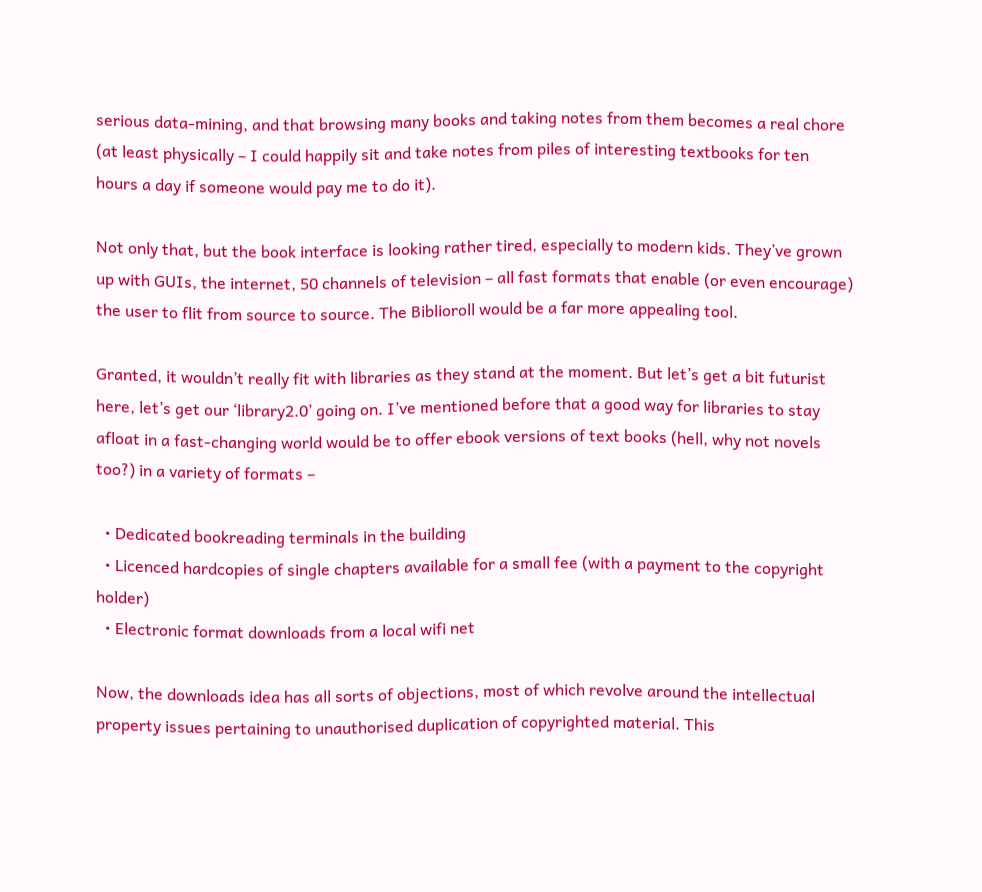serious data-mining, and that browsing many books and taking notes from them becomes a real chore (at least physically – I could happily sit and take notes from piles of interesting textbooks for ten hours a day if someone would pay me to do it).

Not only that, but the book interface is looking rather tired, especially to modern kids. They’ve grown up with GUIs, the internet, 50 channels of television – all fast formats that enable (or even encourage) the user to flit from source to source. The Biblioroll would be a far more appealing tool.

Granted, it wouldn’t really fit with libraries as they stand at the moment. But let’s get a bit futurist here, let’s get our ‘library2.0’ going on. I’ve mentioned before that a good way for libraries to stay afloat in a fast-changing world would be to offer ebook versions of text books (hell, why not novels too?) in a variety of formats –

  • Dedicated bookreading terminals in the building
  • Licenced hardcopies of single chapters available for a small fee (with a payment to the copyright holder)
  • Electronic format downloads from a local wifi net

Now, the downloads idea has all sorts of objections, most of which revolve around the intellectual property issues pertaining to unauthorised duplication of copyrighted material. This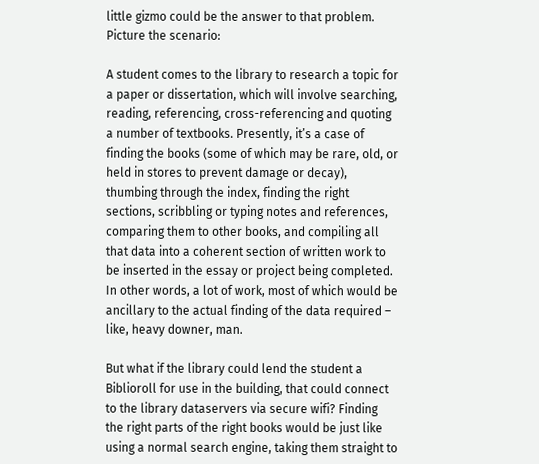little gizmo could be the answer to that problem. Picture the scenario:

A student comes to the library to research a topic for a paper or dissertation, which will involve searching, reading, referencing, cross-referencing and quoting a number of textbooks. Presently, it’s a case of finding the books (some of which may be rare, old, or held in stores to prevent damage or decay), thumbing through the index, finding the right sections, scribbling or typing notes and references, comparing them to other books, and compiling all that data into a coherent section of written work to be inserted in the essay or project being completed. In other words, a lot of work, most of which would be ancillary to the actual finding of the data required – like, heavy downer, man.

But what if the library could lend the student a Biblioroll for use in the building, that could connect to the library dataservers via secure wifi? Finding the right parts of the right books would be just like using a normal search engine, taking them straight to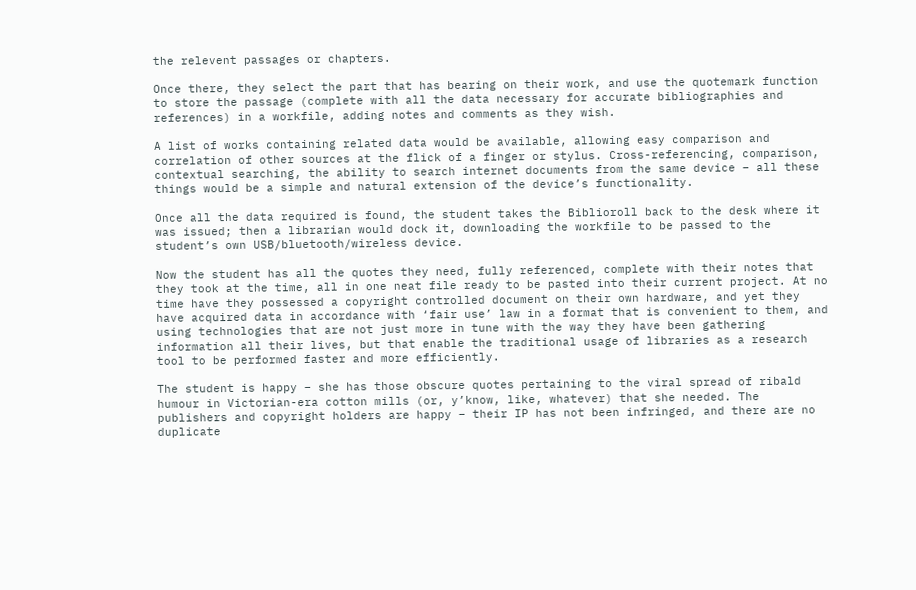the relevent passages or chapters.

Once there, they select the part that has bearing on their work, and use the quotemark function to store the passage (complete with all the data necessary for accurate bibliographies and references) in a workfile, adding notes and comments as they wish.

A list of works containing related data would be available, allowing easy comparison and correlation of other sources at the flick of a finger or stylus. Cross-referencing, comparison, contextual searching, the ability to search internet documents from the same device – all these things would be a simple and natural extension of the device’s functionality.

Once all the data required is found, the student takes the Biblioroll back to the desk where it was issued; then a librarian would dock it, downloading the workfile to be passed to the student’s own USB/bluetooth/wireless device.

Now the student has all the quotes they need, fully referenced, complete with their notes that they took at the time, all in one neat file ready to be pasted into their current project. At no time have they possessed a copyright controlled document on their own hardware, and yet they have acquired data in accordance with ‘fair use’ law in a format that is convenient to them, and using technologies that are not just more in tune with the way they have been gathering information all their lives, but that enable the traditional usage of libraries as a research tool to be performed faster and more efficiently.

The student is happy – she has those obscure quotes pertaining to the viral spread of ribald humour in Victorian-era cotton mills (or, y’know, like, whatever) that she needed. The publishers and copyright holders are happy – their IP has not been infringed, and there are no duplicate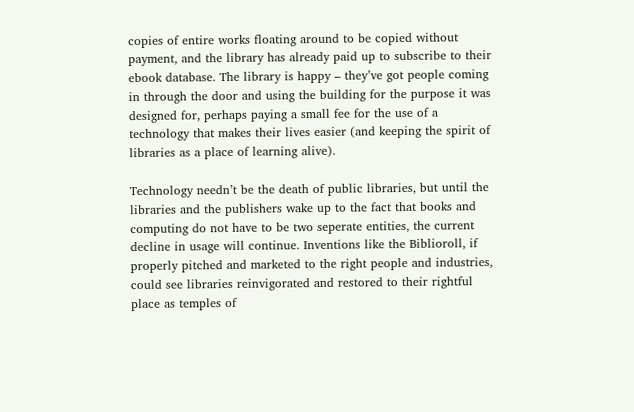copies of entire works floating around to be copied without payment, and the library has already paid up to subscribe to their ebook database. The library is happy – they’ve got people coming in through the door and using the building for the purpose it was designed for, perhaps paying a small fee for the use of a technology that makes their lives easier (and keeping the spirit of libraries as a place of learning alive).

Technology needn’t be the death of public libraries, but until the libraries and the publishers wake up to the fact that books and computing do not have to be two seperate entities, the current decline in usage will continue. Inventions like the Biblioroll, if properly pitched and marketed to the right people and industries, could see libraries reinvigorated and restored to their rightful place as temples of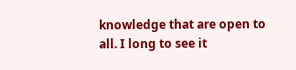knowledge that are open to all. I long to see it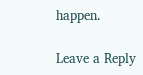happen.

Leave a Reply